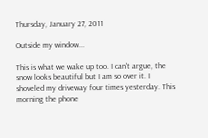Thursday, January 27, 2011

Outside my window...

This is what we wake up too. I can't argue, the snow looks beautiful but I am so over it. I shoveled my driveway four times yesterday. This morning the phone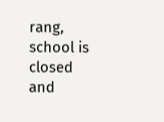rang, school is closed and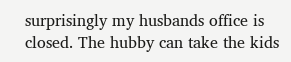surprisingly my husbands office is closed. The hubby can take the kids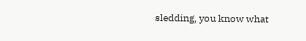sledding, you know what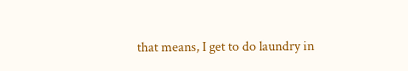that means, I get to do laundry in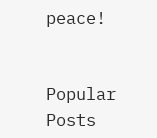peace!


Popular Posts